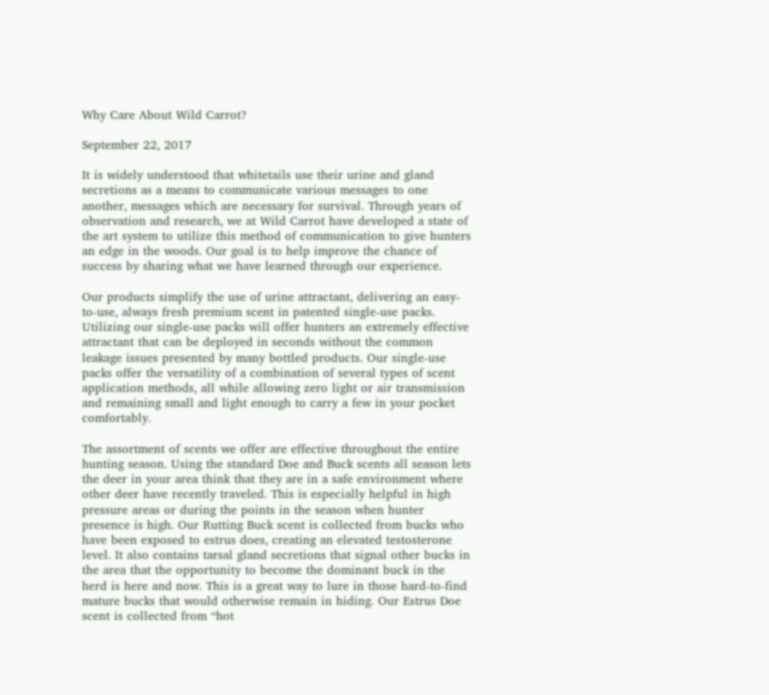Why Care About Wild Carrot?

September 22, 2017

It is widely understood that whitetails use their urine and gland secretions as a means to communicate various messages to one another, messages which are necessary for survival. Through years of observation and research, we at Wild Carrot have developed a state of the art system to utilize this method of communication to give hunters an edge in the woods. Our goal is to help improve the chance of success by sharing what we have learned through our experience.

Our products simplify the use of urine attractant, delivering an easy-to-use, always fresh premium scent in patented single-use packs. Utilizing our single-use packs will offer hunters an extremely effective attractant that can be deployed in seconds without the common leakage issues presented by many bottled products. Our single-use packs offer the versatility of a combination of several types of scent application methods, all while allowing zero light or air transmission and remaining small and light enough to carry a few in your pocket comfortably.

The assortment of scents we offer are effective throughout the entire hunting season. Using the standard Doe and Buck scents all season lets the deer in your area think that they are in a safe environment where other deer have recently traveled. This is especially helpful in high pressure areas or during the points in the season when hunter presence is high. Our Rutting Buck scent is collected from bucks who have been exposed to estrus does, creating an elevated testosterone level. It also contains tarsal gland secretions that signal other bucks in the area that the opportunity to become the dominant buck in the herd is here and now. This is a great way to lure in those hard-to-find mature bucks that would otherwise remain in hiding. Our Estrus Doe scent is collected from “hot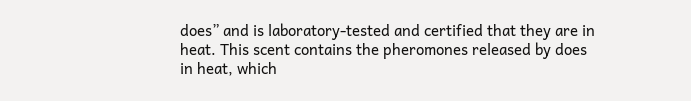does” and is laboratory-tested and certified that they are in heat. This scent contains the pheromones released by does in heat, which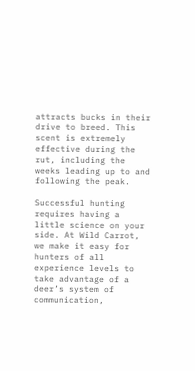attracts bucks in their drive to breed. This scent is extremely effective during the rut, including the weeks leading up to and following the peak.

Successful hunting requires having a little science on your side. At Wild Carrot, we make it easy for hunters of all experience levels to take advantage of a deer’s system of communication,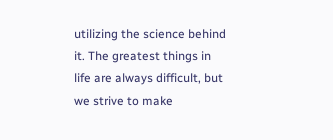utilizing the science behind it. The greatest things in life are always difficult, but we strive to make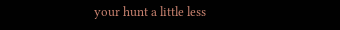your hunt a little less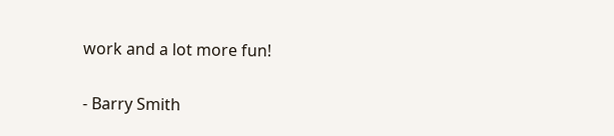work and a lot more fun!

- Barry Smith